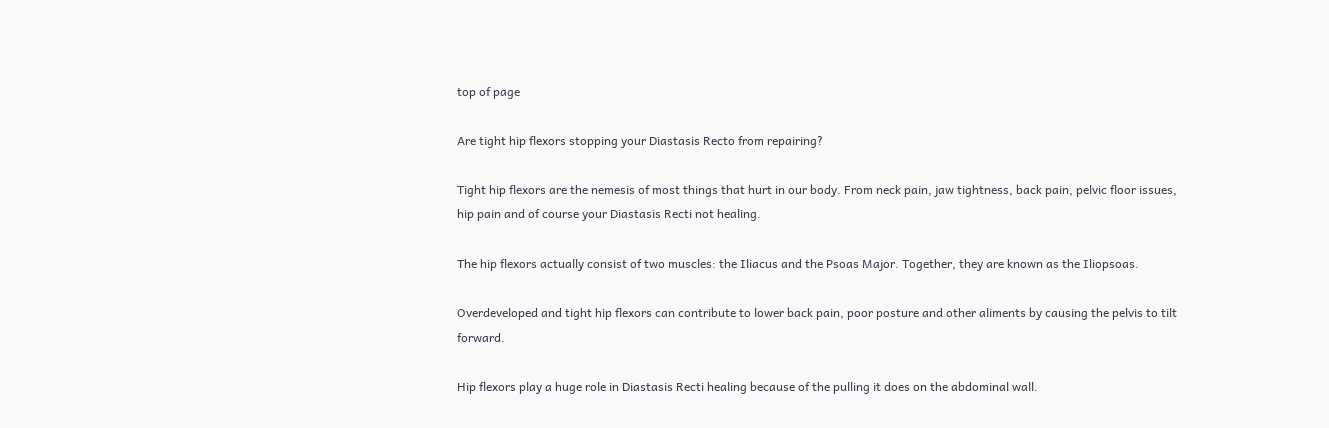top of page

Are tight hip flexors stopping your Diastasis Recto from repairing?

Tight hip flexors are the nemesis of most things that hurt in our body. From neck pain, jaw tightness, back pain, pelvic floor issues, hip pain and of course your Diastasis Recti not healing.

The hip flexors actually consist of two muscles: the Iliacus and the Psoas Major. Together, they are known as the Iliopsoas.

Overdeveloped and tight hip flexors can contribute to lower back pain, poor posture and other aliments by causing the pelvis to tilt forward.

Hip flexors play a huge role in Diastasis Recti healing because of the pulling it does on the abdominal wall.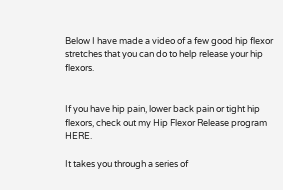Below I have made a video of a few good hip flexor stretches that you can do to help release your hip flexors.


If you have hip pain, lower back pain or tight hip flexors, check out my Hip Flexor Release program HERE.

It takes you through a series of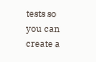tests so you can create a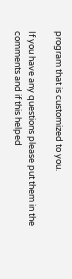program that is customized to you.

If you have any questions please put them in the comments and if this helped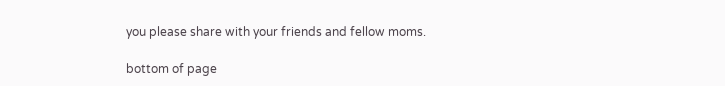you please share with your friends and fellow moms.

bottom of page